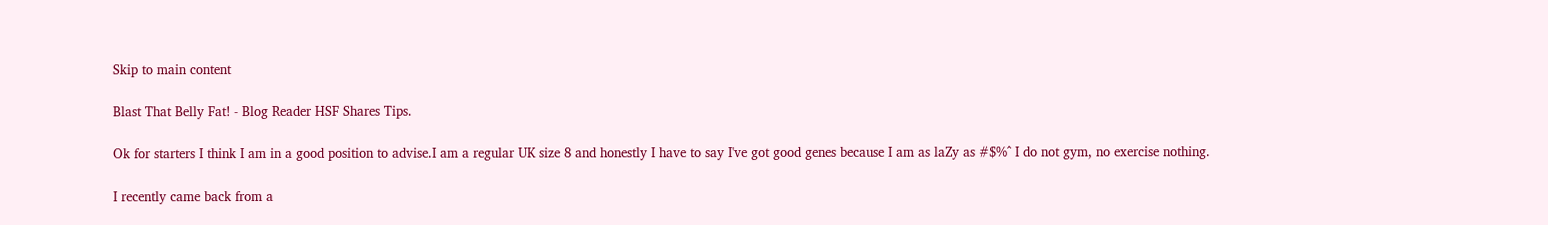Skip to main content

Blast That Belly Fat! - Blog Reader HSF Shares Tips.

Ok for starters I think I am in a good position to advise.I am a regular UK size 8 and honestly I have to say I've got good genes because I am as laZy as #$%^ I do not gym, no exercise nothing.

I recently came back from a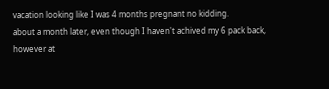vacation looking like I was 4 months pregnant no kidding.
about a month later, even though I haven't achived my 6 pack back, however at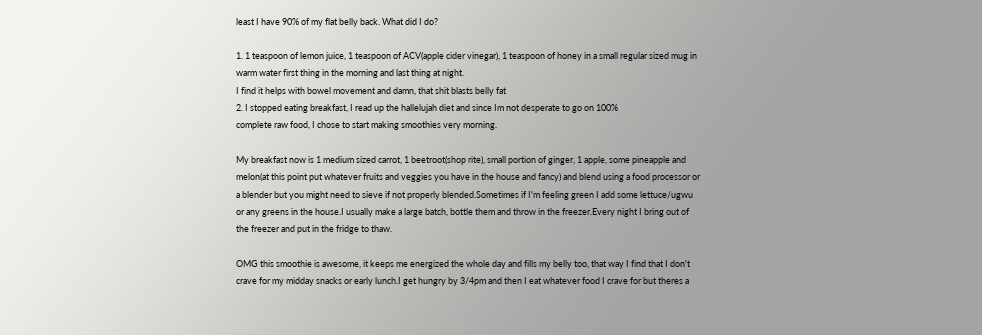least I have 90% of my flat belly back. What did I do?

1. 1 teaspoon of lemon juice, 1 teaspoon of ACV(apple cider vinegar), 1 teaspoon of honey in a small regular sized mug in warm water first thing in the morning and last thing at night.
I find it helps with bowel movement and damn, that shit blasts belly fat
2. I stopped eating breakfast, I read up the hallelujah diet and since Im not desperate to go on 100%
complete raw food, I chose to start making smoothies very morning.

My breakfast now is 1 medium sized carrot, 1 beetroot(shop rite), small portion of ginger, 1 apple, some pineapple and melon(at this point put whatever fruits and veggies you have in the house and fancy) and blend using a food processor or a blender but you might need to sieve if not properly blended.Sometimes if I'm feeling green I add some lettuce/ugwu or any greens in the house.I usually make a large batch, bottle them and throw in the freezer.Every night I bring out of the freezer and put in the fridge to thaw.

OMG this smoothie is awesome, it keeps me energized the whole day and fills my belly too, that way I find that I don't crave for my midday snacks or early lunch.I get hungry by 3/4pm and then I eat whatever food I crave for but theres a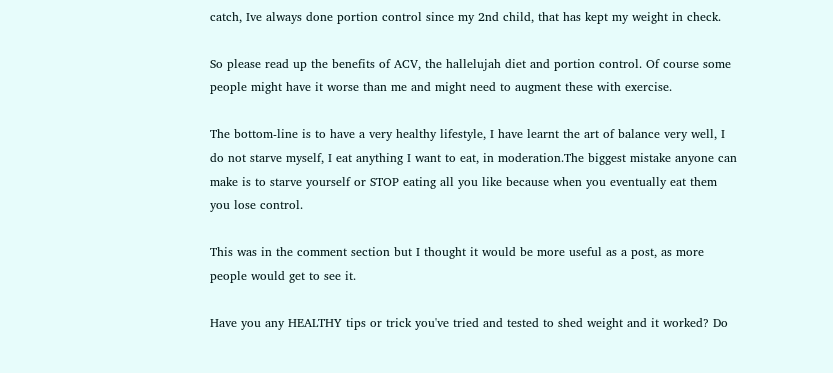catch, Ive always done portion control since my 2nd child, that has kept my weight in check.

So please read up the benefits of ACV, the hallelujah diet and portion control. Of course some people might have it worse than me and might need to augment these with exercise.

The bottom-line is to have a very healthy lifestyle, I have learnt the art of balance very well, I do not starve myself, I eat anything I want to eat, in moderation.The biggest mistake anyone can make is to starve yourself or STOP eating all you like because when you eventually eat them you lose control.

This was in the comment section but I thought it would be more useful as a post, as more people would get to see it.

Have you any HEALTHY tips or trick you've tried and tested to shed weight and it worked? Do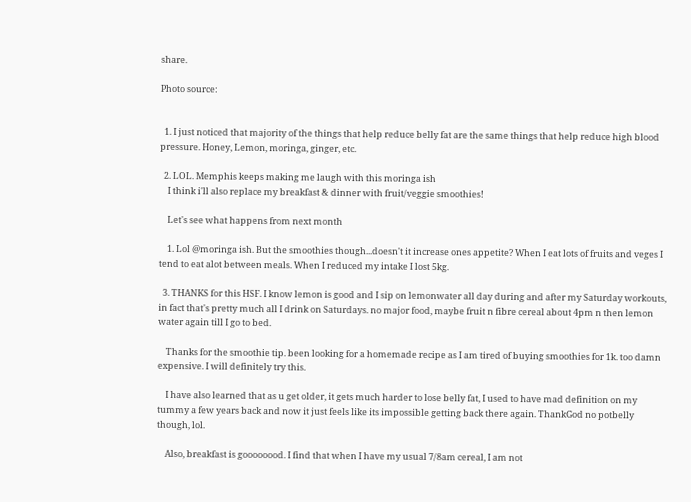share.

Photo source:


  1. I just noticed that majority of the things that help reduce belly fat are the same things that help reduce high blood pressure. Honey, Lemon, moringa, ginger, etc.

  2. LOL. Memphis keeps making me laugh with this moringa ish
    I think i'll also replace my breakfast & dinner with fruit/veggie smoothies!

    Let's see what happens from next month

    1. Lol @moringa ish. But the smoothies though...doesn't it increase ones appetite? When I eat lots of fruits and veges I tend to eat alot between meals. When I reduced my intake I lost 5kg.

  3. THANKS for this HSF. I know lemon is good and I sip on lemonwater all day during and after my Saturday workouts, in fact that's pretty much all I drink on Saturdays. no major food, maybe fruit n fibre cereal about 4pm n then lemon water again till I go to bed.

    Thanks for the smoothie tip. been looking for a homemade recipe as I am tired of buying smoothies for 1k. too damn expensive. I will definitely try this.

    I have also learned that as u get older, it gets much harder to lose belly fat, I used to have mad definition on my tummy a few years back and now it just feels like its impossible getting back there again. ThankGod no potbelly though, lol.

    Also, breakfast is goooooood. I find that when I have my usual 7/8am cereal, I am not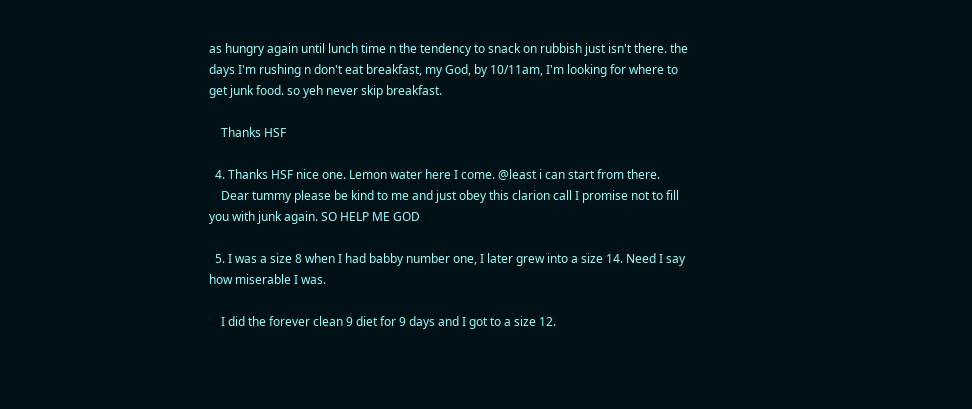as hungry again until lunch time n the tendency to snack on rubbish just isn't there. the days I'm rushing n don't eat breakfast, my God, by 10/11am, I'm looking for where to get junk food. so yeh never skip breakfast.

    Thanks HSF

  4. Thanks HSF nice one. Lemon water here I come. @least i can start from there.
    Dear tummy please be kind to me and just obey this clarion call I promise not to fill you with junk again. SO HELP ME GOD

  5. I was a size 8 when I had babby number one, I later grew into a size 14. Need I say how miserable I was.

    I did the forever clean 9 diet for 9 days and I got to a size 12.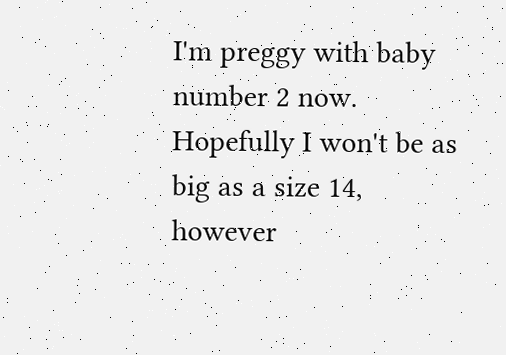I'm preggy with baby number 2 now. Hopefully I won't be as big as a size 14, however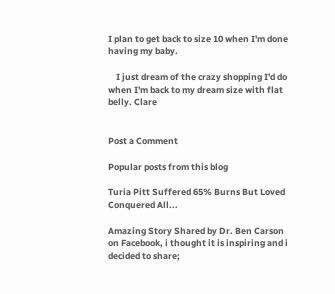I plan to get back to size 10 when I'm done having my baby.

    I just dream of the crazy shopping I'd do when I'm back to my dream size with flat belly. Clare


Post a Comment

Popular posts from this blog

Turia Pitt Suffered 65% Burns But Loved Conquered All...

Amazing Story Shared by Dr. Ben Carson on Facebook, i thought it is inspiring and i decided to share;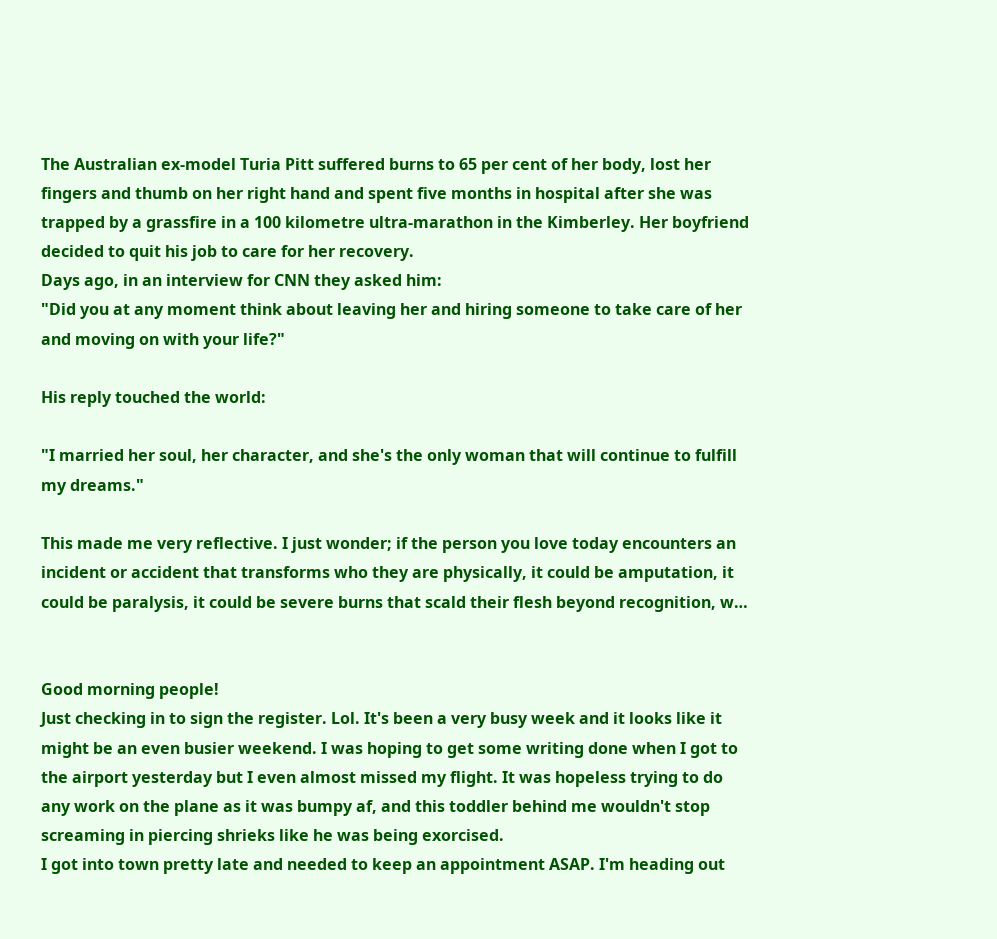The Australian ex-model Turia Pitt suffered burns to 65 per cent of her body, lost her fingers and thumb on her right hand and spent five months in hospital after she was trapped by a grassfire in a 100 kilometre ultra-marathon in the Kimberley. Her boyfriend decided to quit his job to care for her recovery.
Days ago, in an interview for CNN they asked him:
"Did you at any moment think about leaving her and hiring someone to take care of her and moving on with your life?"

His reply touched the world:

"I married her soul, her character, and she's the only woman that will continue to fulfill my dreams."

This made me very reflective. I just wonder; if the person you love today encounters an incident or accident that transforms who they are physically, it could be amputation, it could be paralysis, it could be severe burns that scald their flesh beyond recognition, w…


Good morning people!
Just checking in to sign the register. Lol. It's been a very busy week and it looks like it might be an even busier weekend. I was hoping to get some writing done when I got to the airport yesterday but I even almost missed my flight. It was hopeless trying to do any work on the plane as it was bumpy af, and this toddler behind me wouldn't stop screaming in piercing shrieks like he was being exorcised.
I got into town pretty late and needed to keep an appointment ASAP. I'm heading out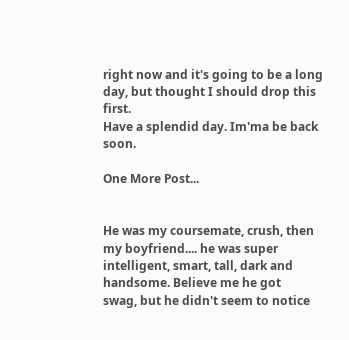right now and it's going to be a long day, but thought I should drop this first.
Have a splendid day. Im'ma be back soon.

One More Post...


He was my coursemate, crush, then my boyfriend.... he was super
intelligent, smart, tall, dark and handsome. Believe me he got
swag, but he didn't seem to notice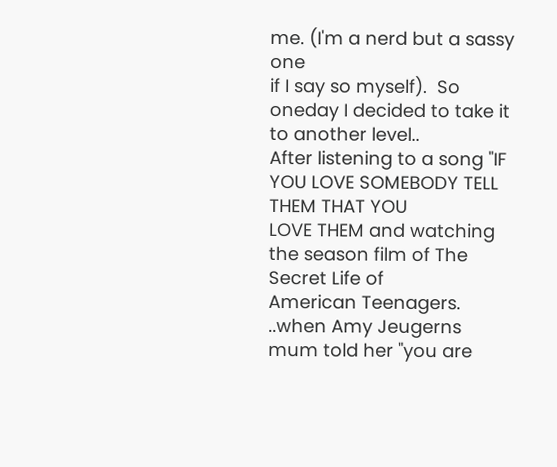me. (I'm a nerd but a sassy one
if I say so myself).  So oneday I decided to take it to another level..
After listening to a song "IF YOU LOVE SOMEBODY TELL THEM THAT YOU
LOVE THEM and watching the season film of The Secret Life of
American Teenagers. ..when Amy Jeugerns mum told her "you are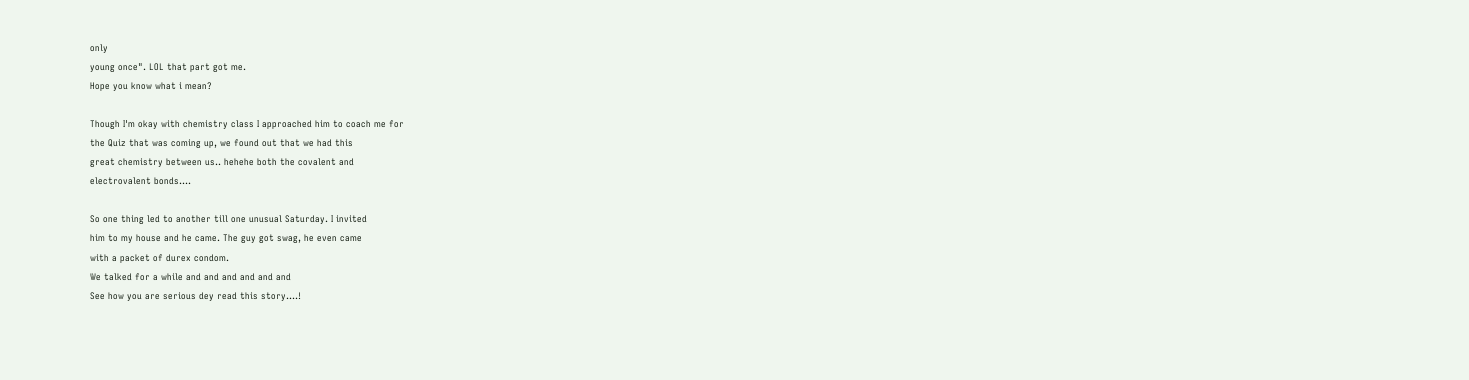only
young once". LOL that part got me.
Hope you know what i mean?

Though I'm okay with chemistry class I approached him to coach me for
the Quiz that was coming up, we found out that we had this
great chemistry between us.. hehehe both the covalent and
electrovalent bonds....

So one thing led to another till one unusual Saturday. I invited
him to my house and he came. The guy got swag, he even came
with a packet of durex condom.
We talked for a while and and and and and and
See how you are serious dey read this story....!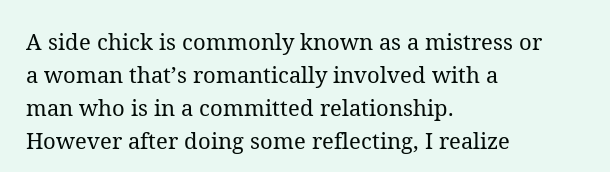A side chick is commonly known as a mistress or a woman that’s romantically involved with a man who is in a committed relationship.  However after doing some reflecting, I realize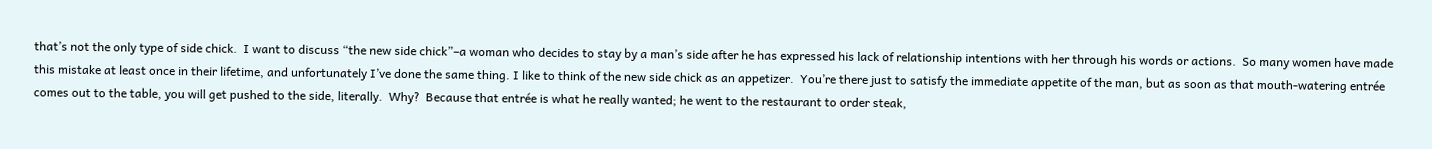that’s not the only type of side chick.  I want to discuss “the new side chick”–a woman who decides to stay by a man’s side after he has expressed his lack of relationship intentions with her through his words or actions.  So many women have made this mistake at least once in their lifetime, and unfortunately I’ve done the same thing. I like to think of the new side chick as an appetizer.  You’re there just to satisfy the immediate appetite of the man, but as soon as that mouth-watering entrée comes out to the table, you will get pushed to the side, literally.  Why?  Because that entrée is what he really wanted; he went to the restaurant to order steak,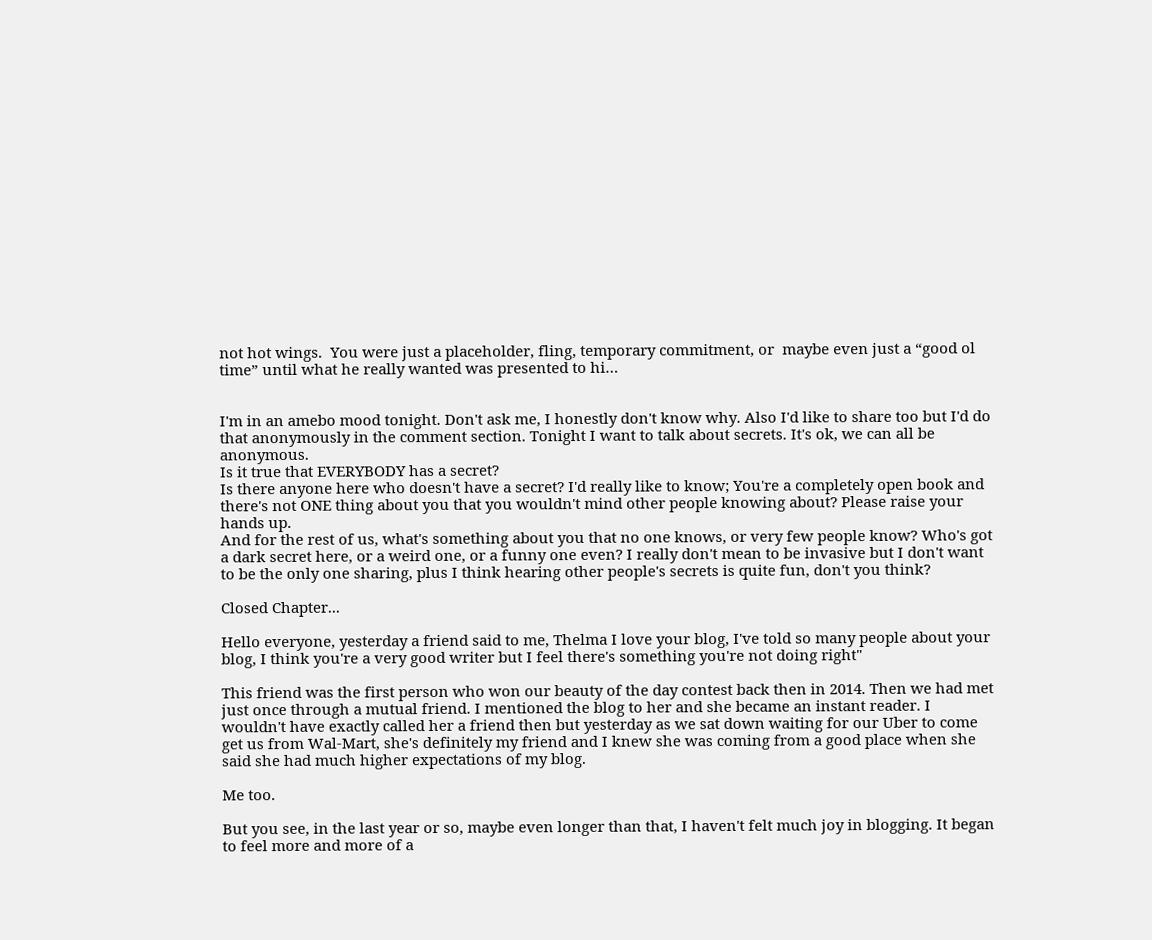not hot wings.  You were just a placeholder, fling, temporary commitment, or  maybe even just a “good ol time” until what he really wanted was presented to hi…


I'm in an amebo mood tonight. Don't ask me, I honestly don't know why. Also I'd like to share too but I'd do that anonymously in the comment section. Tonight I want to talk about secrets. It's ok, we can all be anonymous.
Is it true that EVERYBODY has a secret?
Is there anyone here who doesn't have a secret? I'd really like to know; You're a completely open book and there's not ONE thing about you that you wouldn't mind other people knowing about? Please raise your hands up.
And for the rest of us, what's something about you that no one knows, or very few people know? Who's got a dark secret here, or a weird one, or a funny one even? I really don't mean to be invasive but I don't want to be the only one sharing, plus I think hearing other people's secrets is quite fun, don't you think?

Closed Chapter...

Hello everyone, yesterday a friend said to me, Thelma I love your blog, I've told so many people about your blog, I think you're a very good writer but I feel there's something you're not doing right"

This friend was the first person who won our beauty of the day contest back then in 2014. Then we had met just once through a mutual friend. I mentioned the blog to her and she became an instant reader. I wouldn't have exactly called her a friend then but yesterday as we sat down waiting for our Uber to come get us from Wal-Mart, she's definitely my friend and I knew she was coming from a good place when she said she had much higher expectations of my blog.

Me too.

But you see, in the last year or so, maybe even longer than that, I haven't felt much joy in blogging. It began to feel more and more of a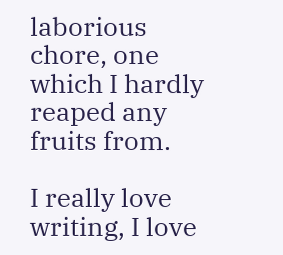laborious chore, one which I hardly reaped any fruits from.

I really love writing, I love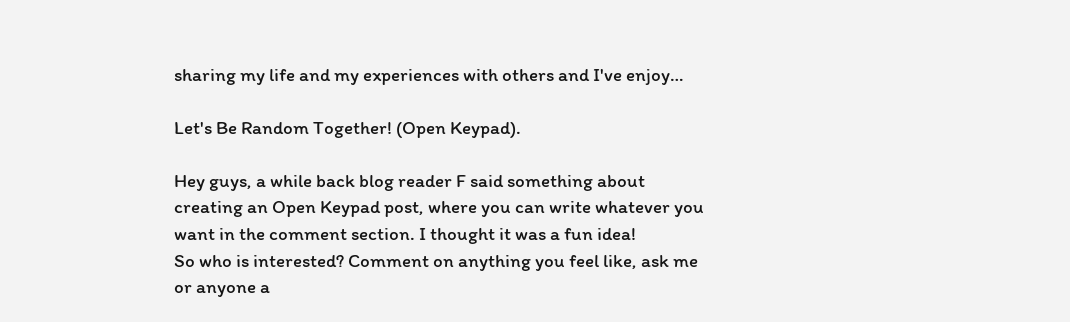sharing my life and my experiences with others and I've enjoy…

Let's Be Random Together! (Open Keypad).

Hey guys, a while back blog reader F said something about creating an Open Keypad post, where you can write whatever you want in the comment section. I thought it was a fun idea!
So who is interested? Comment on anything you feel like, ask me or anyone a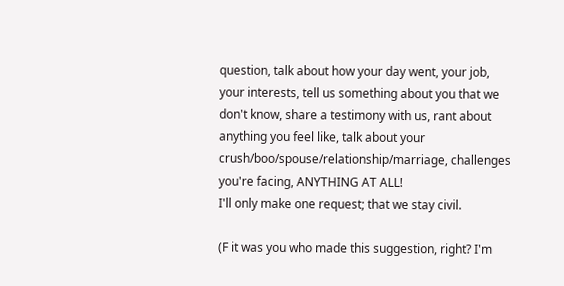question, talk about how your day went, your job, your interests, tell us something about you that we don't know, share a testimony with us, rant about anything you feel like, talk about your crush/boo/spouse/relationship/marriage, challenges you're facing, ANYTHING AT ALL!
I'll only make one request; that we stay civil.

(F it was you who made this suggestion, right? I'm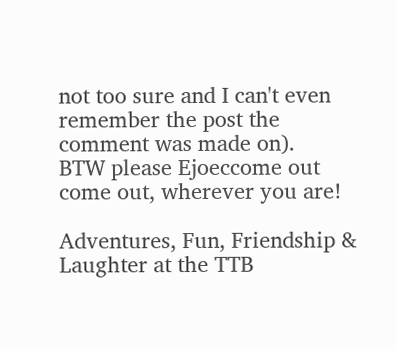not too sure and I can't even remember the post the comment was made on).
BTW please Ejoeccome out come out, wherever you are!

Adventures, Fun, Friendship & Laughter at the TTB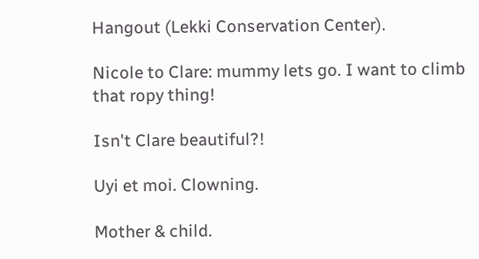Hangout (Lekki Conservation Center).

Nicole to Clare: mummy lets go. I want to climb that ropy thing!

Isn't Clare beautiful?!

Uyi et moi. Clowning.

Mother & child.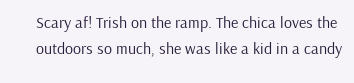Scary af! Trish on the ramp. The chica loves the outdoors so much, she was like a kid in a candy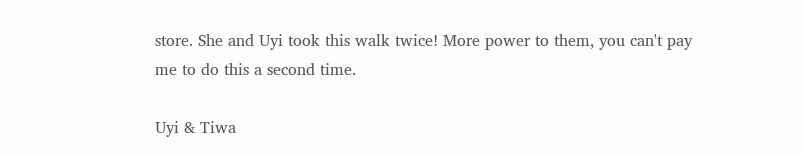store. She and Uyi took this walk twice! More power to them, you can't pay me to do this a second time.

Uyi & Tiwa